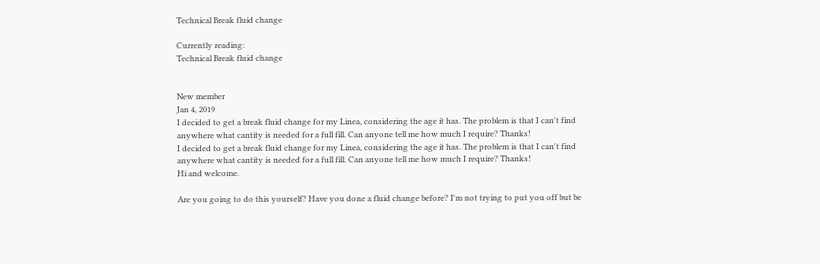Technical Break fluid change

Currently reading:
Technical Break fluid change


New member
Jan 4, 2019
I decided to get a break fluid change for my Linea, considering the age it has. The problem is that I can't find anywhere what cantity is needed for a full fill. Can anyone tell me how much I require? Thanks!
I decided to get a break fluid change for my Linea, considering the age it has. The problem is that I can't find anywhere what cantity is needed for a full fill. Can anyone tell me how much I require? Thanks!
Hi and welcome.

Are you going to do this yourself? Have you done a fluid change before? I'm not trying to put you off but be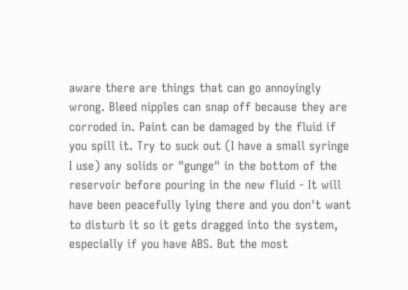aware there are things that can go annoyingly wrong. Bleed nipples can snap off because they are corroded in. Paint can be damaged by the fluid if you spill it. Try to suck out (I have a small syringe I use) any solids or "gunge" in the bottom of the reservoir before pouring in the new fluid - It will have been peacefully lying there and you don't want to disturb it so it gets dragged into the system, especially if you have ABS. But the most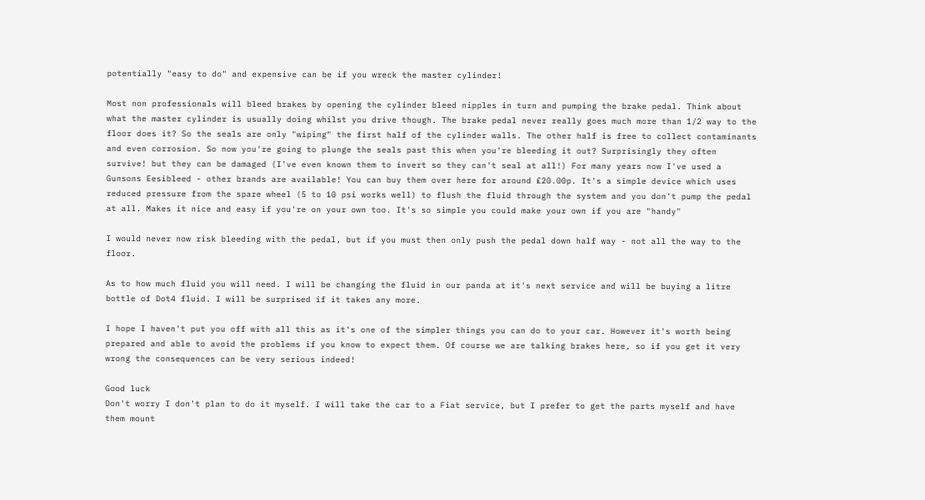potentially "easy to do" and expensive can be if you wreck the master cylinder!

Most non professionals will bleed brakes by opening the cylinder bleed nipples in turn and pumping the brake pedal. Think about what the master cylinder is usually doing whilst you drive though. The brake pedal never really goes much more than 1/2 way to the floor does it? So the seals are only "wiping" the first half of the cylinder walls. The other half is free to collect contaminants and even corrosion. So now you're going to plunge the seals past this when you're bleeding it out? Surprisingly they often survive! but they can be damaged (I've even known them to invert so they can't seal at all!) For many years now I've used a Gunsons Eesibleed - other brands are available! You can buy them over here for around £20.00p. It's a simple device which uses reduced pressure from the spare wheel (5 to 10 psi works well) to flush the fluid through the system and you don't pump the pedal at all. Makes it nice and easy if you're on your own too. It's so simple you could make your own if you are "handy"

I would never now risk bleeding with the pedal, but if you must then only push the pedal down half way - not all the way to the floor.

As to how much fluid you will need. I will be changing the fluid in our panda at it's next service and will be buying a litre bottle of Dot4 fluid. I will be surprised if it takes any more.

I hope I haven't put you off with all this as it's one of the simpler things you can do to your car. However it's worth being prepared and able to avoid the problems if you know to expect them. Of course we are talking brakes here, so if you get it very wrong the consequences can be very serious indeed!

Good luck
Don't worry I don't plan to do it myself. I will take the car to a Fiat service, but I prefer to get the parts myself and have them mount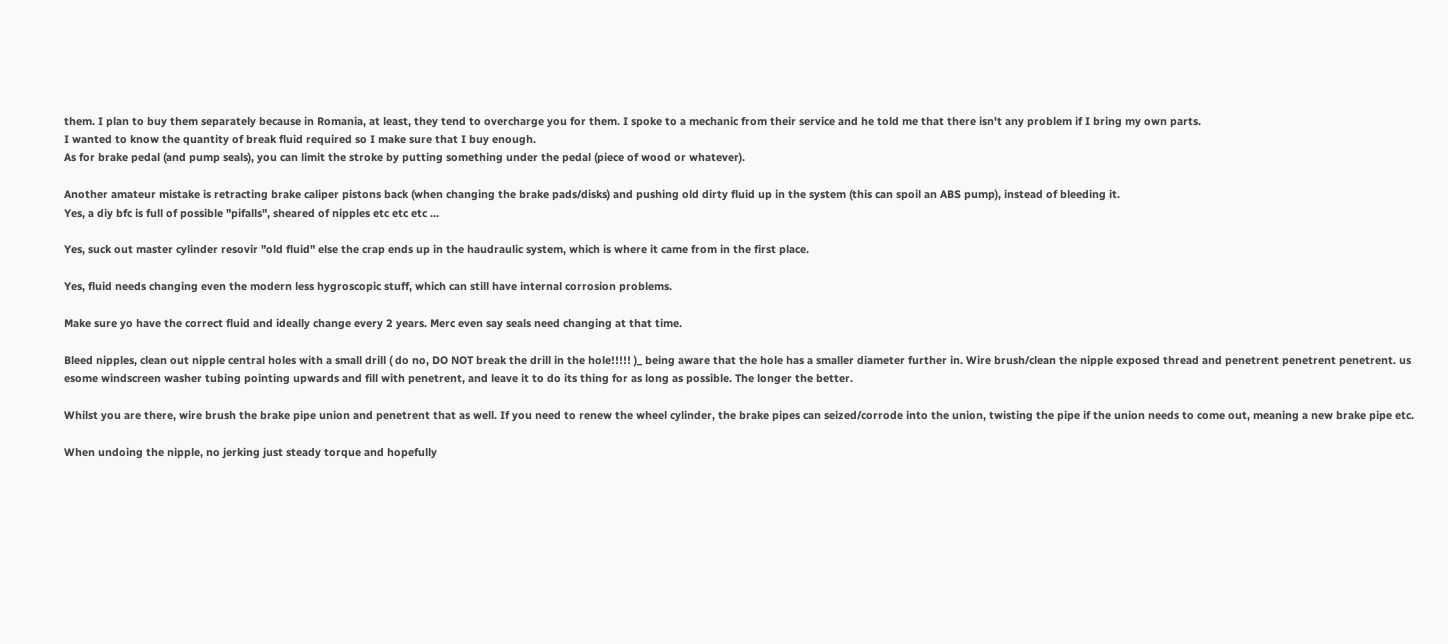them. I plan to buy them separately because in Romania, at least, they tend to overcharge you for them. I spoke to a mechanic from their service and he told me that there isn't any problem if I bring my own parts.
I wanted to know the quantity of break fluid required so I make sure that I buy enough.
As for brake pedal (and pump seals), you can limit the stroke by putting something under the pedal (piece of wood or whatever).

Another amateur mistake is retracting brake caliper pistons back (when changing the brake pads/disks) and pushing old dirty fluid up in the system (this can spoil an ABS pump), instead of bleeding it.
Yes, a diy bfc is full of possible "pifalls", sheared of nipples etc etc etc ...

Yes, suck out master cylinder resovir "old fluid" else the crap ends up in the haudraulic system, which is where it came from in the first place.

Yes, fluid needs changing even the modern less hygroscopic stuff, which can still have internal corrosion problems.

Make sure yo have the correct fluid and ideally change every 2 years. Merc even say seals need changing at that time.

Bleed nipples, clean out nipple central holes with a small drill ( do no, DO NOT break the drill in the hole!!!!! )_ being aware that the hole has a smaller diameter further in. Wire brush/clean the nipple exposed thread and penetrent penetrent penetrent. us esome windscreen washer tubing pointing upwards and fill with penetrent, and leave it to do its thing for as long as possible. The longer the better.

Whilst you are there, wire brush the brake pipe union and penetrent that as well. If you need to renew the wheel cylinder, the brake pipes can seized/corrode into the union, twisting the pipe if the union needs to come out, meaning a new brake pipe etc.

When undoing the nipple, no jerking just steady torque and hopefully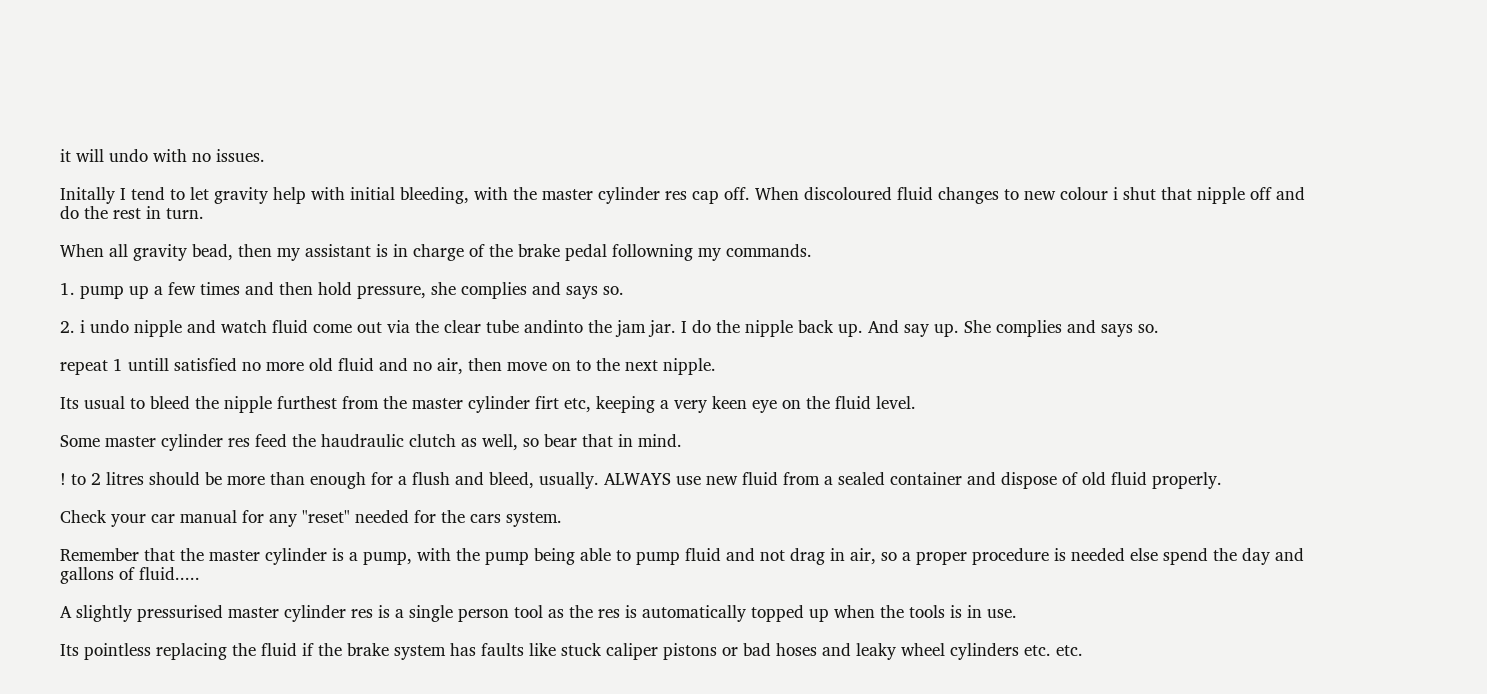it will undo with no issues.

Initally I tend to let gravity help with initial bleeding, with the master cylinder res cap off. When discoloured fluid changes to new colour i shut that nipple off and do the rest in turn.

When all gravity bead, then my assistant is in charge of the brake pedal followning my commands.

1. pump up a few times and then hold pressure, she complies and says so.

2. i undo nipple and watch fluid come out via the clear tube andinto the jam jar. I do the nipple back up. And say up. She complies and says so.

repeat 1 untill satisfied no more old fluid and no air, then move on to the next nipple.

Its usual to bleed the nipple furthest from the master cylinder firt etc, keeping a very keen eye on the fluid level.

Some master cylinder res feed the haudraulic clutch as well, so bear that in mind.

! to 2 litres should be more than enough for a flush and bleed, usually. ALWAYS use new fluid from a sealed container and dispose of old fluid properly.

Check your car manual for any "reset" needed for the cars system.

Remember that the master cylinder is a pump, with the pump being able to pump fluid and not drag in air, so a proper procedure is needed else spend the day and gallons of fluid.....

A slightly pressurised master cylinder res is a single person tool as the res is automatically topped up when the tools is in use.

Its pointless replacing the fluid if the brake system has faults like stuck caliper pistons or bad hoses and leaky wheel cylinders etc. etc.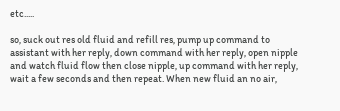etc.....

so, suck out res old fluid and refill res, pump up command to assistant with her reply, down command with her reply, open nipple and watch fluid flow then close nipple, up command with her reply, wait a few seconds and then repeat. When new fluid an no air,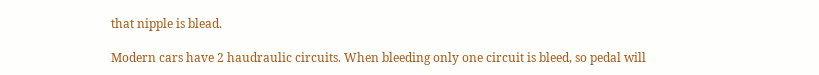that nipple is blead.

Modern cars have 2 haudraulic circuits. When bleeding only one circuit is bleed, so pedal will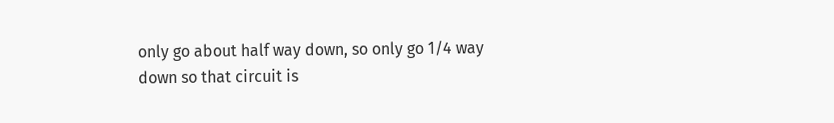only go about half way down, so only go 1/4 way down so that circuit is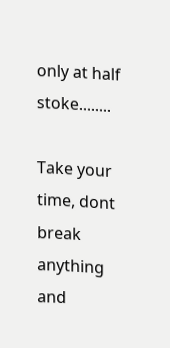only at half stoke........

Take your time, dont break anything and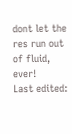dont let the res run out of fluid, ever!
Last edited: